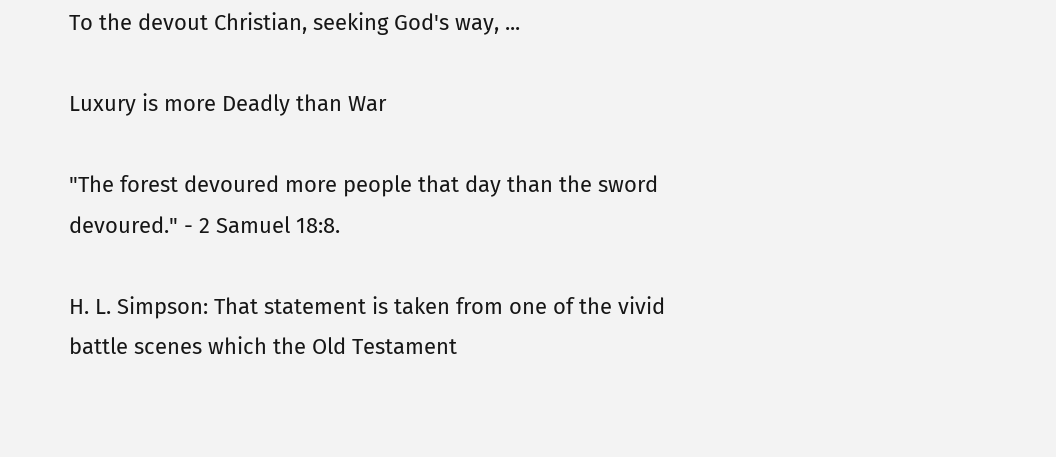To the devout Christian, seeking God's way, ...

Luxury is more Deadly than War

"The forest devoured more people that day than the sword devoured." - 2 Samuel 18:8.

H. L. Simpson: That statement is taken from one of the vivid battle scenes which the Old Testament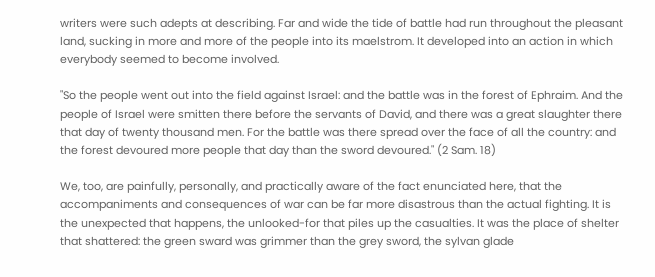writers were such adepts at describing. Far and wide the tide of battle had run throughout the pleasant land, sucking in more and more of the people into its maelstrom. It developed into an action in which everybody seemed to become involved.

"So the people went out into the field against Israel: and the battle was in the forest of Ephraim. And the people of Israel were smitten there before the servants of David, and there was a great slaughter there that day of twenty thousand men. For the battle was there spread over the face of all the country: and the forest devoured more people that day than the sword devoured." (2 Sam. 18)

We, too, are painfully, personally, and practically aware of the fact enunciated here, that the accompaniments and consequences of war can be far more disastrous than the actual fighting. It is the unexpected that happens, the unlooked-for that piles up the casualties. It was the place of shelter that shattered: the green sward was grimmer than the grey sword, the sylvan glade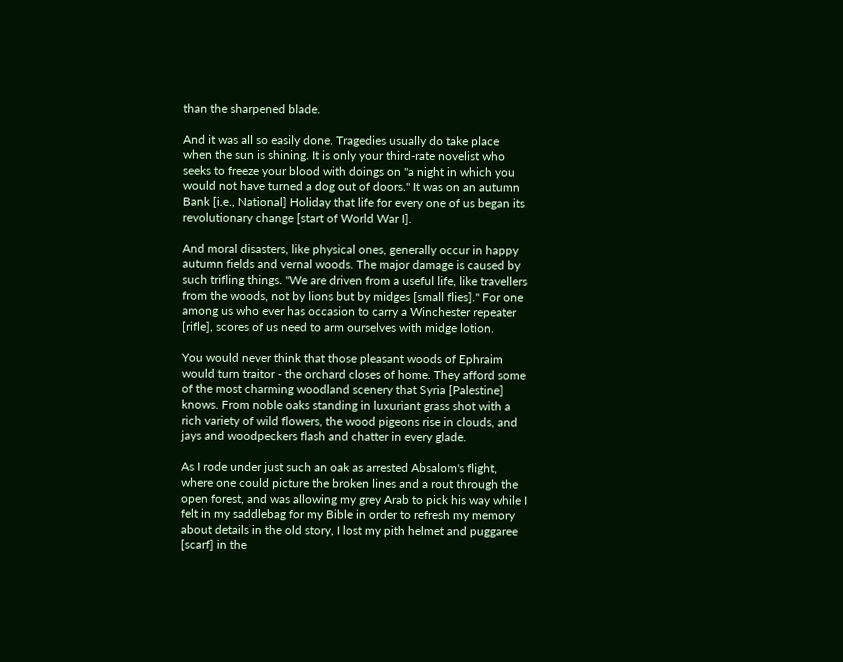than the sharpened blade.

And it was all so easily done. Tragedies usually do take place when the sun is shining. It is only your third-rate novelist who seeks to freeze your blood with doings on "a night in which you would not have turned a dog out of doors." It was on an autumn Bank [i.e., National] Holiday that life for every one of us began its revolutionary change [start of World War I].

And moral disasters, like physical ones, generally occur in happy autumn fields and vernal woods. The major damage is caused by such trifling things. "We are driven from a useful life, like travellers from the woods, not by lions but by midges [small flies]." For one among us who ever has occasion to carry a Winchester repeater [rifle], scores of us need to arm ourselves with midge lotion.

You would never think that those pleasant woods of Ephraim would turn traitor - the orchard closes of home. They afford some of the most charming woodland scenery that Syria [Palestine] knows. From noble oaks standing in luxuriant grass shot with a rich variety of wild flowers, the wood pigeons rise in clouds, and jays and woodpeckers flash and chatter in every glade.

As I rode under just such an oak as arrested Absalom's flight, where one could picture the broken lines and a rout through the open forest, and was allowing my grey Arab to pick his way while I felt in my saddlebag for my Bible in order to refresh my memory about details in the old story, I lost my pith helmet and puggaree [scarf] in the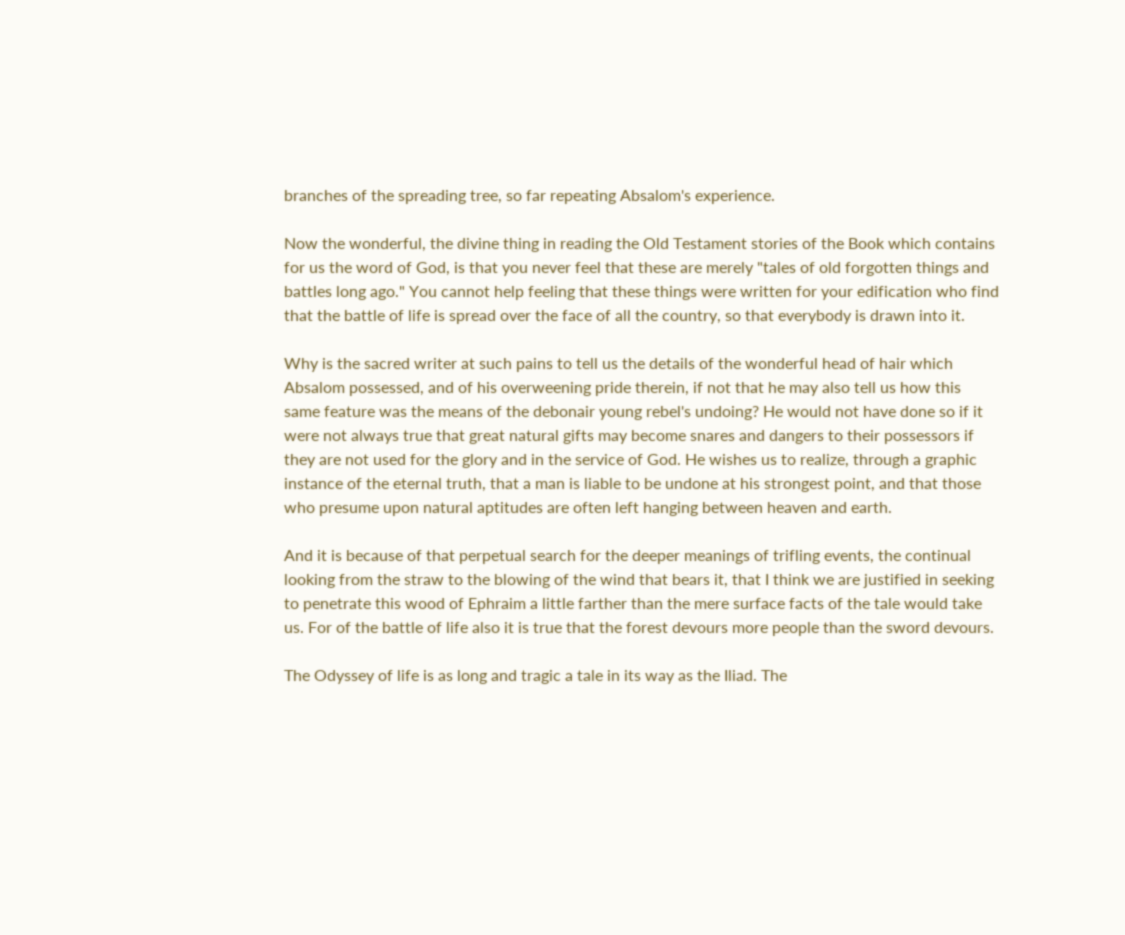branches of the spreading tree, so far repeating Absalom's experience.

Now the wonderful, the divine thing in reading the Old Testament stories of the Book which contains for us the word of God, is that you never feel that these are merely "tales of old forgotten things and battles long ago." You cannot help feeling that these things were written for your edification who find that the battle of life is spread over the face of all the country, so that everybody is drawn into it.

Why is the sacred writer at such pains to tell us the details of the wonderful head of hair which Absalom possessed, and of his overweening pride therein, if not that he may also tell us how this same feature was the means of the debonair young rebel's undoing? He would not have done so if it were not always true that great natural gifts may become snares and dangers to their possessors if they are not used for the glory and in the service of God. He wishes us to realize, through a graphic instance of the eternal truth, that a man is liable to be undone at his strongest point, and that those who presume upon natural aptitudes are often left hanging between heaven and earth.

And it is because of that perpetual search for the deeper meanings of trifling events, the continual looking from the straw to the blowing of the wind that bears it, that I think we are justified in seeking to penetrate this wood of Ephraim a little farther than the mere surface facts of the tale would take us. For of the battle of life also it is true that the forest devours more people than the sword devours.

The Odyssey of life is as long and tragic a tale in its way as the Iliad. The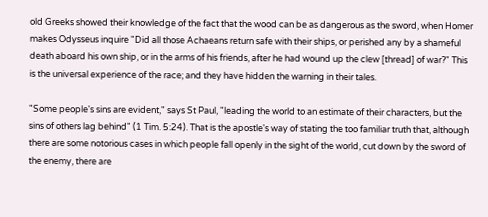old Greeks showed their knowledge of the fact that the wood can be as dangerous as the sword, when Homer makes Odysseus inquire "Did all those Achaeans return safe with their ships, or perished any by a shameful death aboard his own ship, or in the arms of his friends, after he had wound up the clew [thread] of war?" This is the universal experience of the race; and they have hidden the warning in their tales.

"Some people's sins are evident," says St Paul, "leading the world to an estimate of their characters, but the sins of others lag behind" (1 Tim. 5:24). That is the apostle's way of stating the too familiar truth that, although there are some notorious cases in which people fall openly in the sight of the world, cut down by the sword of the enemy, there are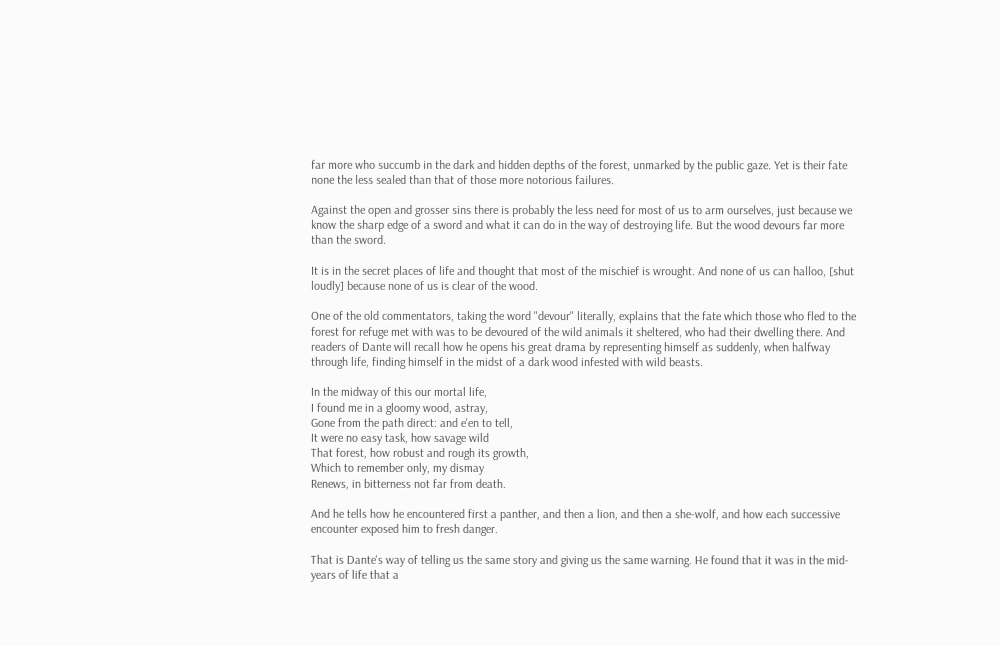far more who succumb in the dark and hidden depths of the forest, unmarked by the public gaze. Yet is their fate none the less sealed than that of those more notorious failures.

Against the open and grosser sins there is probably the less need for most of us to arm ourselves, just because we know the sharp edge of a sword and what it can do in the way of destroying life. But the wood devours far more than the sword.

It is in the secret places of life and thought that most of the mischief is wrought. And none of us can halloo, [shut loudly] because none of us is clear of the wood.

One of the old commentators, taking the word "devour" literally, explains that the fate which those who fled to the forest for refuge met with was to be devoured of the wild animals it sheltered, who had their dwelling there. And readers of Dante will recall how he opens his great drama by representing himself as suddenly, when halfway through life, finding himself in the midst of a dark wood infested with wild beasts.

In the midway of this our mortal life,
I found me in a gloomy wood, astray,
Gone from the path direct: and e'en to tell,
It were no easy task, how savage wild
That forest, how robust and rough its growth,
Which to remember only, my dismay
Renews, in bitterness not far from death.

And he tells how he encountered first a panther, and then a lion, and then a she-wolf, and how each successive encounter exposed him to fresh danger.

That is Dante's way of telling us the same story and giving us the same warning. He found that it was in the mid-years of life that a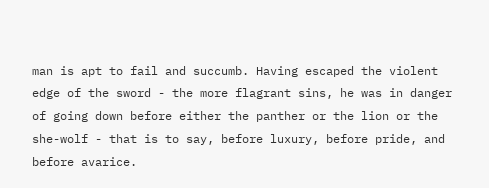man is apt to fail and succumb. Having escaped the violent edge of the sword - the more flagrant sins, he was in danger of going down before either the panther or the lion or the she-wolf - that is to say, before luxury, before pride, and before avarice.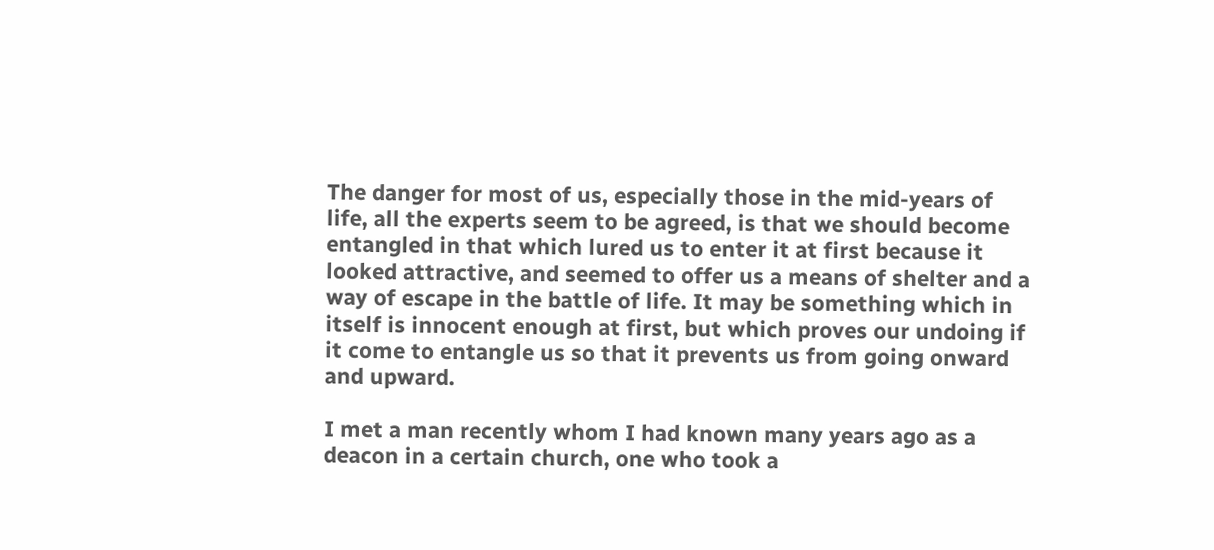The danger for most of us, especially those in the mid-years of life, all the experts seem to be agreed, is that we should become entangled in that which lured us to enter it at first because it looked attractive, and seemed to offer us a means of shelter and a way of escape in the battle of life. It may be something which in itself is innocent enough at first, but which proves our undoing if it come to entangle us so that it prevents us from going onward and upward.

I met a man recently whom I had known many years ago as a deacon in a certain church, one who took a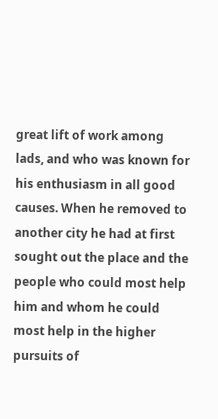great lift of work among lads, and who was known for his enthusiasm in all good causes. When he removed to another city he had at first sought out the place and the people who could most help him and whom he could most help in the higher pursuits of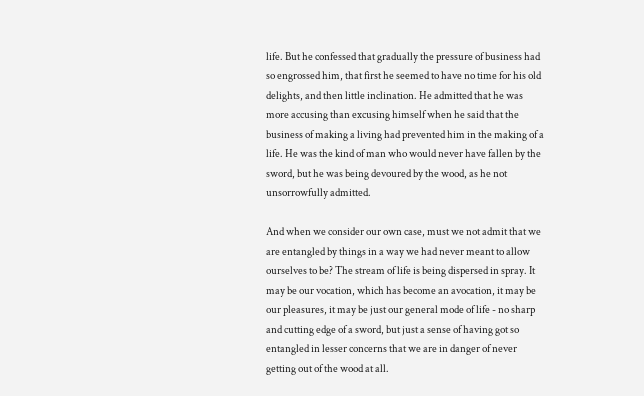life. But he confessed that gradually the pressure of business had so engrossed him, that first he seemed to have no time for his old delights, and then little inclination. He admitted that he was more accusing than excusing himself when he said that the business of making a living had prevented him in the making of a life. He was the kind of man who would never have fallen by the sword, but he was being devoured by the wood, as he not unsorrowfully admitted.

And when we consider our own case, must we not admit that we are entangled by things in a way we had never meant to allow ourselves to be? The stream of life is being dispersed in spray. It may be our vocation, which has become an avocation, it may be our pleasures, it may be just our general mode of life - no sharp and cutting edge of a sword, but just a sense of having got so entangled in lesser concerns that we are in danger of never getting out of the wood at all.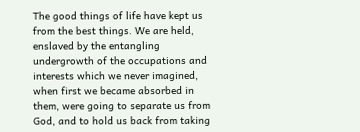The good things of life have kept us from the best things. We are held, enslaved by the entangling undergrowth of the occupations and interests which we never imagined, when first we became absorbed in them, were going to separate us from God, and to hold us back from taking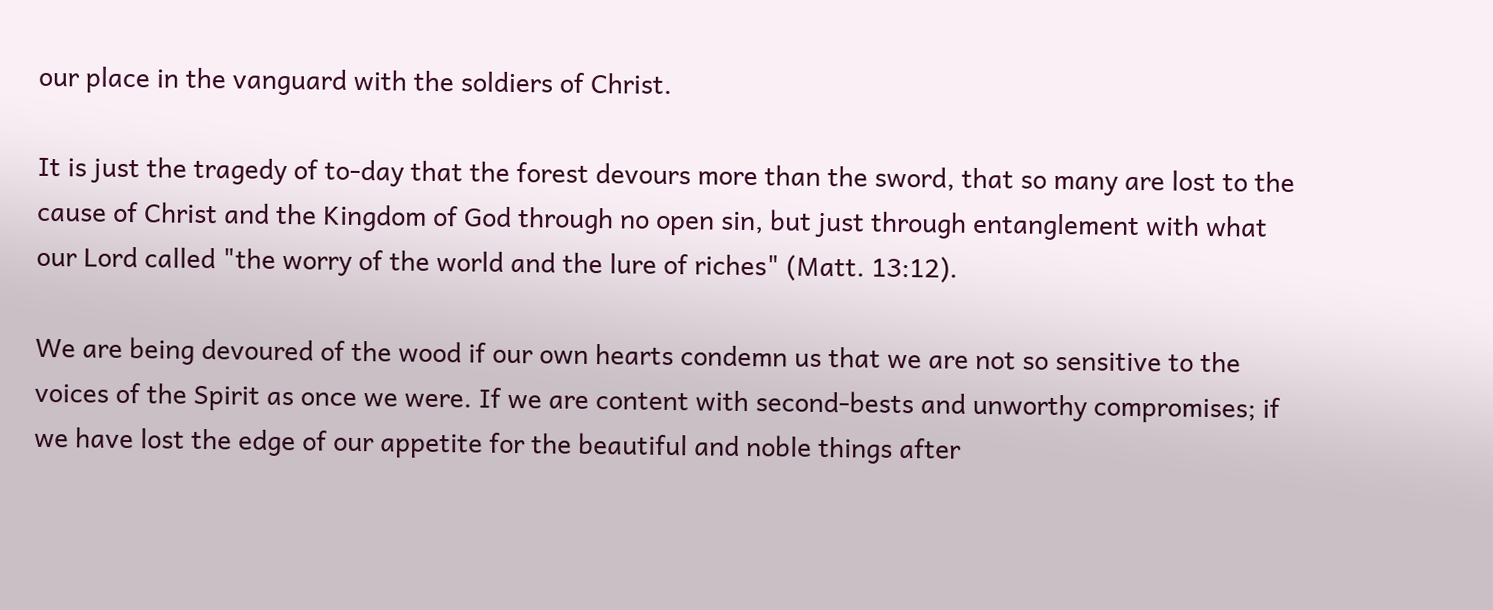our place in the vanguard with the soldiers of Christ.

It is just the tragedy of to-day that the forest devours more than the sword, that so many are lost to the cause of Christ and the Kingdom of God through no open sin, but just through entanglement with what our Lord called "the worry of the world and the lure of riches" (Matt. 13:12).

We are being devoured of the wood if our own hearts condemn us that we are not so sensitive to the voices of the Spirit as once we were. If we are content with second-bests and unworthy compromises; if we have lost the edge of our appetite for the beautiful and noble things after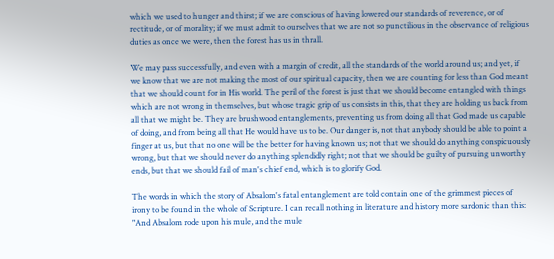which we used to hunger and thirst; if we are conscious of having lowered our standards of reverence, or of rectitude, or of morality; if we must admit to ourselves that we are not so punctilious in the observance of religious duties as once we were, then the forest has us in thrall.

We may pass successfully, and even with a margin of credit, all the standards of the world around us; and yet, if we know that we are not making the most of our spiritual capacity, then we are counting for less than God meant that we should count for in His world. The peril of the forest is just that we should become entangled with things which are not wrong in themselves, but whose tragic grip of us consists in this, that they are holding us back from all that we might be. They are brushwood entanglements, preventing us from doing all that God made us capable of doing, and from being all that He would have us to be. Our danger is, not that anybody should be able to point a finger at us, but that no one will be the better for having known us; not that we should do anything conspicuously wrong, but that we should never do anything splendidly right; not that we should be guilty of pursuing unworthy ends, but that we should fail of man's chief end, which is to glorify God.

The words in which the story of Absalom's fatal entanglement are told contain one of the grimmest pieces of irony to be found in the whole of Scripture. I can recall nothing in literature and history more sardonic than this: "And Absalom rode upon his mule, and the mule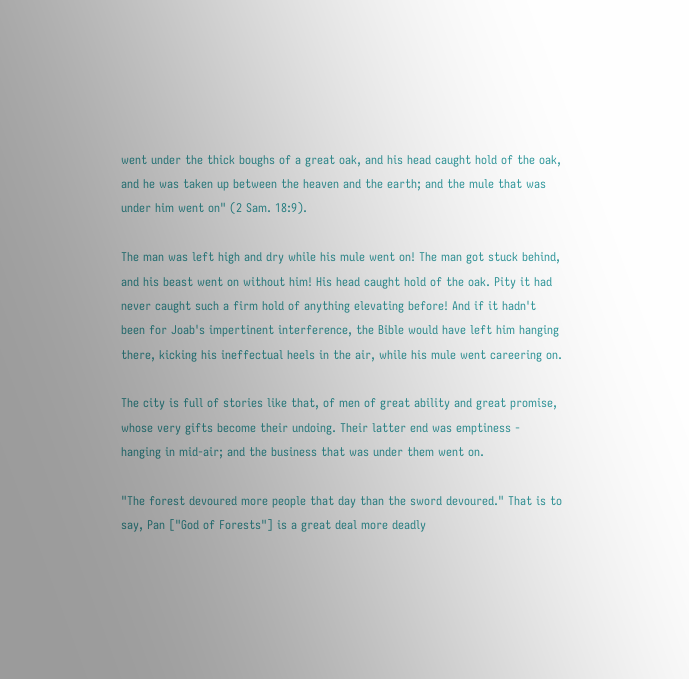went under the thick boughs of a great oak, and his head caught hold of the oak, and he was taken up between the heaven and the earth; and the mule that was under him went on" (2 Sam. 18:9).

The man was left high and dry while his mule went on! The man got stuck behind, and his beast went on without him! His head caught hold of the oak. Pity it had never caught such a firm hold of anything elevating before! And if it hadn't been for Joab's impertinent interference, the Bible would have left him hanging there, kicking his ineffectual heels in the air, while his mule went careering on.

The city is full of stories like that, of men of great ability and great promise, whose very gifts become their undoing. Their latter end was emptiness - hanging in mid-air; and the business that was under them went on.

"The forest devoured more people that day than the sword devoured." That is to say, Pan ["God of Forests"] is a great deal more deadly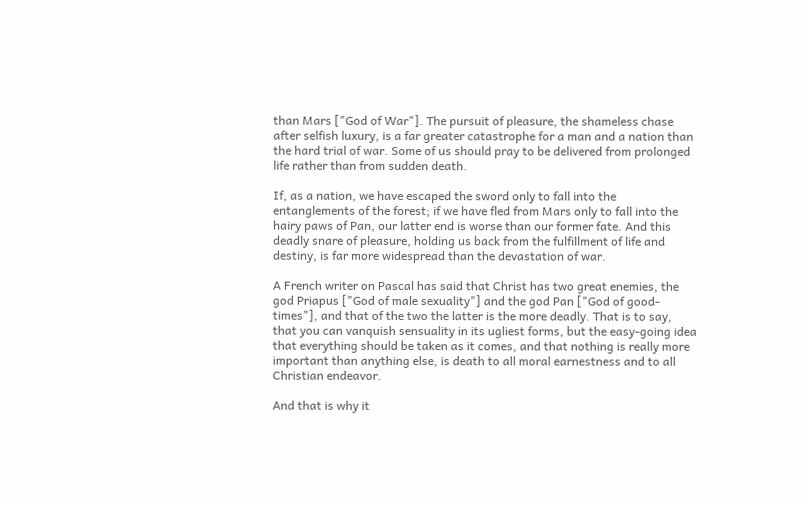than Mars ["God of War"]. The pursuit of pleasure, the shameless chase after selfish luxury, is a far greater catastrophe for a man and a nation than the hard trial of war. Some of us should pray to be delivered from prolonged life rather than from sudden death.

If, as a nation, we have escaped the sword only to fall into the entanglements of the forest; if we have fled from Mars only to fall into the hairy paws of Pan, our latter end is worse than our former fate. And this deadly snare of pleasure, holding us back from the fulfillment of life and destiny, is far more widespread than the devastation of war.

A French writer on Pascal has said that Christ has two great enemies, the god Priapus ["God of male sexuality"] and the god Pan ["God of good-times"], and that of the two the latter is the more deadly. That is to say, that you can vanquish sensuality in its ugliest forms, but the easy-going idea that everything should be taken as it comes, and that nothing is really more important than anything else, is death to all moral earnestness and to all Christian endeavor.

And that is why it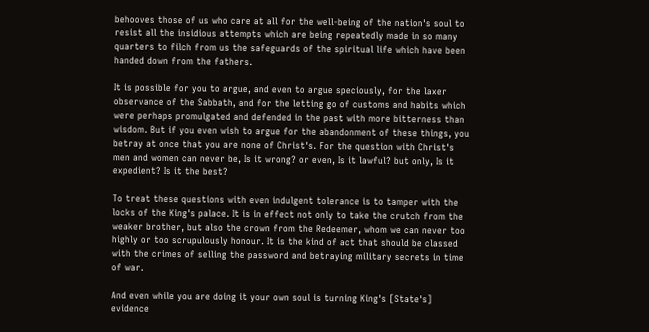behooves those of us who care at all for the well-being of the nation's soul to resist all the insidious attempts which are being repeatedly made in so many quarters to filch from us the safeguards of the spiritual life which have been handed down from the fathers.

It is possible for you to argue, and even to argue speciously, for the laxer observance of the Sabbath, and for the letting go of customs and habits which were perhaps promulgated and defended in the past with more bitterness than wisdom. But if you even wish to argue for the abandonment of these things, you betray at once that you are none of Christ's. For the question with Christ's men and women can never be, Is it wrong? or even, Is it lawful? but only, Is it expedient? Is it the best?

To treat these questions with even indulgent tolerance is to tamper with the locks of the King's palace. It is in effect not only to take the crutch from the weaker brother, but also the crown from the Redeemer, whom we can never too highly or too scrupulously honour. It is the kind of act that should be classed with the crimes of selling the password and betraying military secrets in time of war.

And even while you are doing it your own soul is turning King's [State's] evidence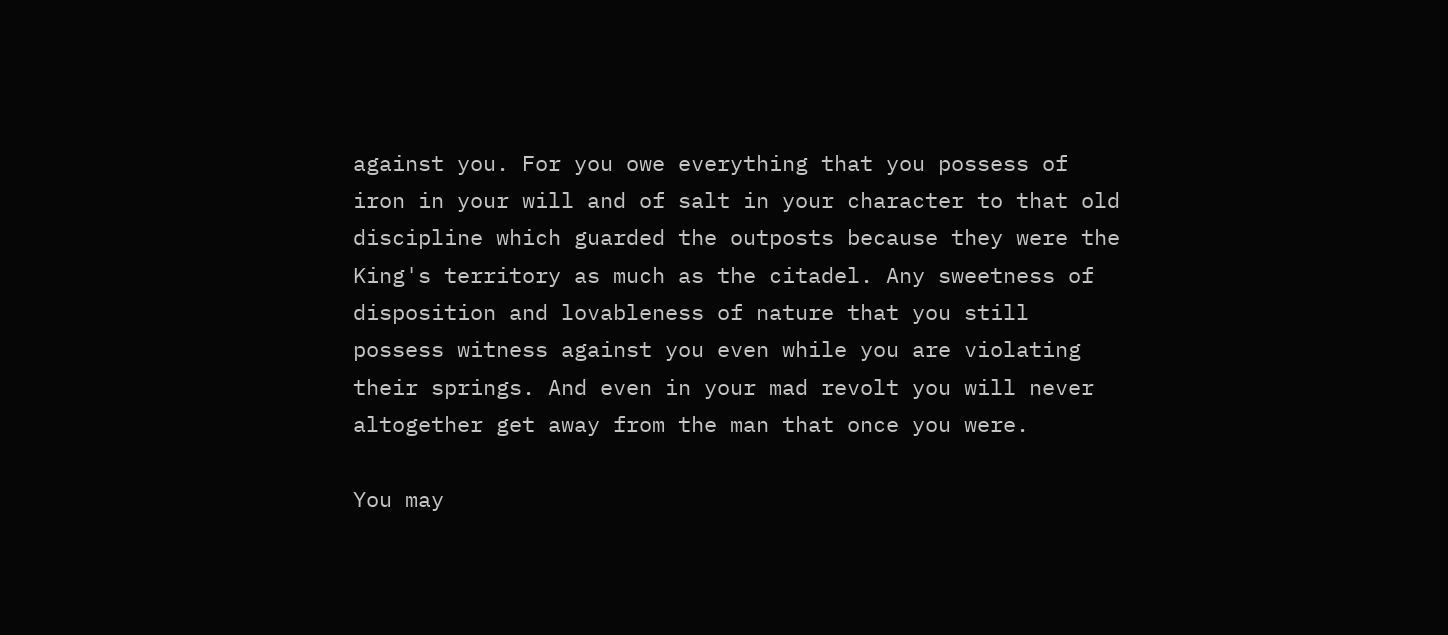against you. For you owe everything that you possess of iron in your will and of salt in your character to that old discipline which guarded the outposts because they were the King's territory as much as the citadel. Any sweetness of disposition and lovableness of nature that you still possess witness against you even while you are violating their springs. And even in your mad revolt you will never altogether get away from the man that once you were.

You may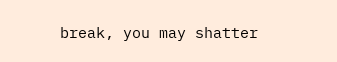break, you may shatter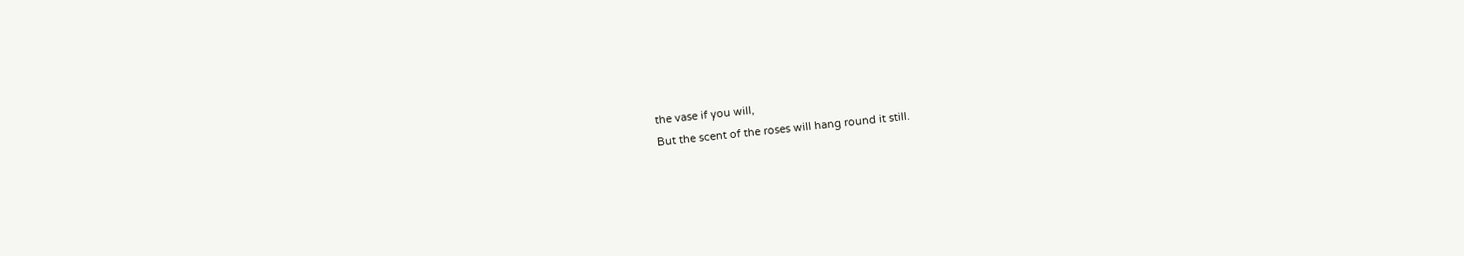the vase if you will,
But the scent of the roses will hang round it still.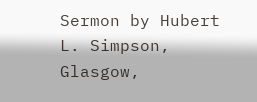Sermon by Hubert L. Simpson, Glasgow,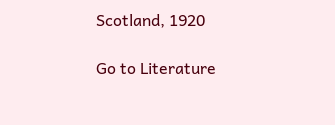Scotland, 1920

Go to Literature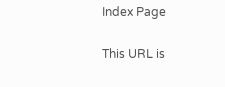Index Page

This URL is